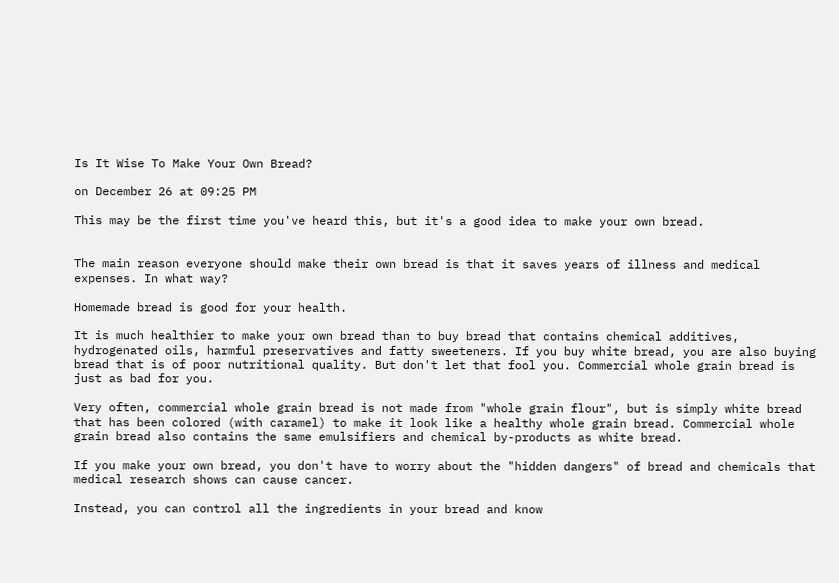Is It Wise To Make Your Own Bread?

on December 26 at 09:25 PM

This may be the first time you've heard this, but it's a good idea to make your own bread.


The main reason everyone should make their own bread is that it saves years of illness and medical expenses. In what way?

Homemade bread is good for your health.

It is much healthier to make your own bread than to buy bread that contains chemical additives, hydrogenated oils, harmful preservatives and fatty sweeteners. If you buy white bread, you are also buying bread that is of poor nutritional quality. But don't let that fool you. Commercial whole grain bread is just as bad for you.

Very often, commercial whole grain bread is not made from "whole grain flour", but is simply white bread that has been colored (with caramel) to make it look like a healthy whole grain bread. Commercial whole grain bread also contains the same emulsifiers and chemical by-products as white bread.

If you make your own bread, you don't have to worry about the "hidden dangers" of bread and chemicals that medical research shows can cause cancer.

Instead, you can control all the ingredients in your bread and know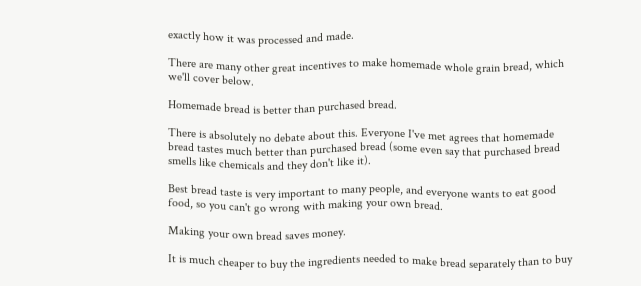exactly how it was processed and made.

There are many other great incentives to make homemade whole grain bread, which we'll cover below.

Homemade bread is better than purchased bread.

There is absolutely no debate about this. Everyone I've met agrees that homemade bread tastes much better than purchased bread (some even say that purchased bread smells like chemicals and they don't like it).

Best bread taste is very important to many people, and everyone wants to eat good food, so you can't go wrong with making your own bread.

Making your own bread saves money.

It is much cheaper to buy the ingredients needed to make bread separately than to buy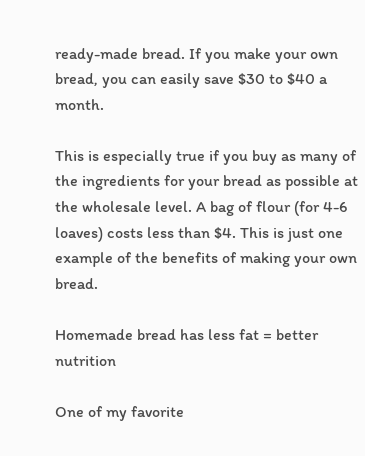ready-made bread. If you make your own bread, you can easily save $30 to $40 a month.

This is especially true if you buy as many of the ingredients for your bread as possible at the wholesale level. A bag of flour (for 4-6 loaves) costs less than $4. This is just one example of the benefits of making your own bread.

Homemade bread has less fat = better nutrition

One of my favorite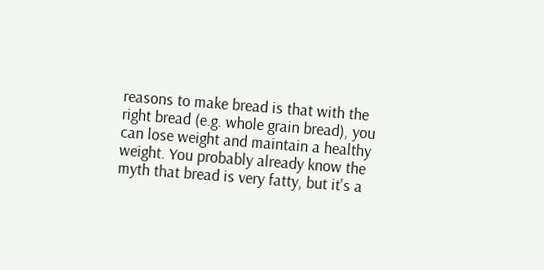reasons to make bread is that with the right bread (e.g. whole grain bread), you can lose weight and maintain a healthy weight. You probably already know the myth that bread is very fatty, but it's a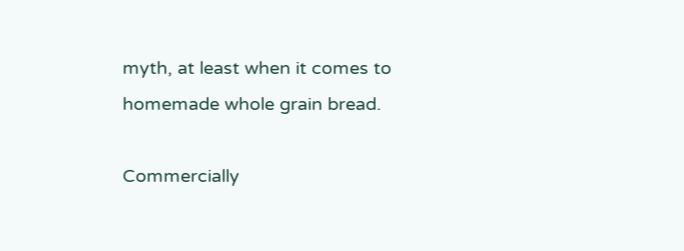myth, at least when it comes to homemade whole grain bread.

Commercially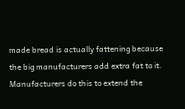made bread is actually fattening because the big manufacturers add extra fat to it. Manufacturers do this to extend the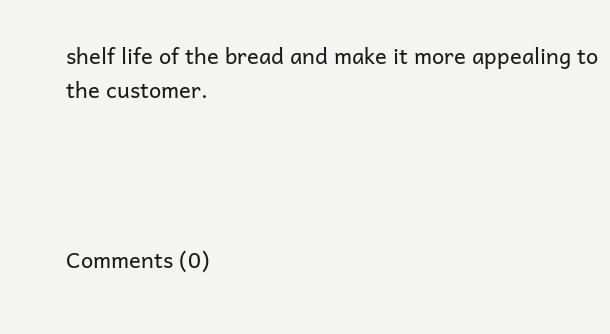shelf life of the bread and make it more appealing to the customer.




Comments (0)